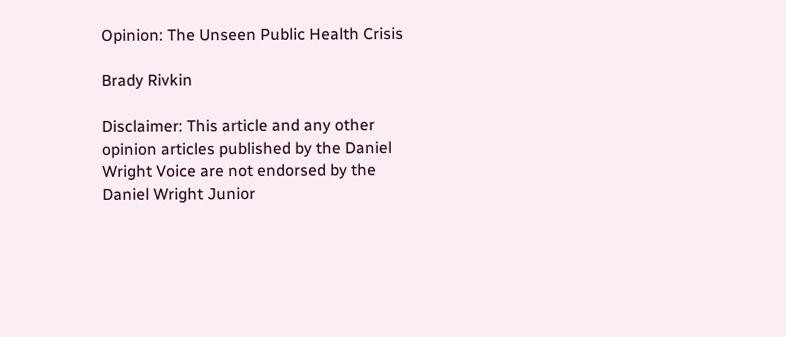Opinion: The Unseen Public Health Crisis

Brady Rivkin

Disclaimer: This article and any other opinion articles published by the Daniel Wright Voice are not endorsed by the Daniel Wright Junior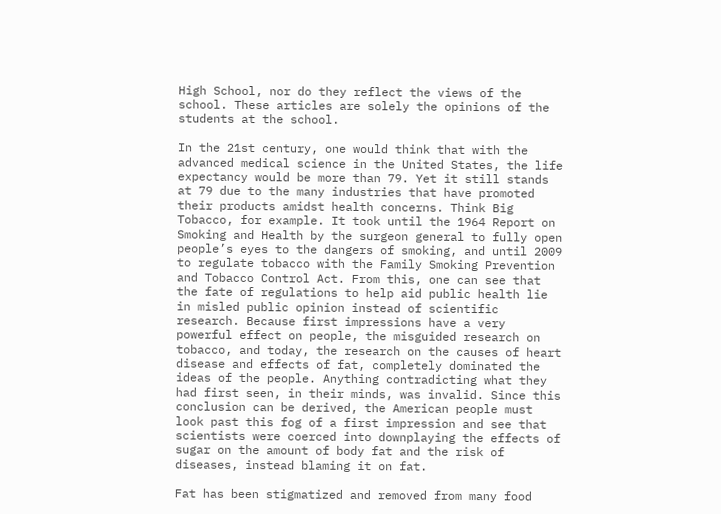High School, nor do they reflect the views of the school. These articles are solely the opinions of the students at the school.

In the 21st century, one would think that with the advanced medical science in the United States, the life expectancy would be more than 79. Yet it still stands at 79 due to the many industries that have promoted their products amidst health concerns. Think Big Tobacco, for example. It took until the 1964 Report on Smoking and Health by the surgeon general to fully open people’s eyes to the dangers of smoking, and until 2009 to regulate tobacco with the Family Smoking Prevention and Tobacco Control Act. From this, one can see that the fate of regulations to help aid public health lie in misled public opinion instead of scientific research. Because first impressions have a very powerful effect on people, the misguided research on tobacco, and today, the research on the causes of heart disease and effects of fat, completely dominated the ideas of the people. Anything contradicting what they had first seen, in their minds, was invalid. Since this conclusion can be derived, the American people must look past this fog of a first impression and see that scientists were coerced into downplaying the effects of sugar on the amount of body fat and the risk of diseases, instead blaming it on fat.

Fat has been stigmatized and removed from many food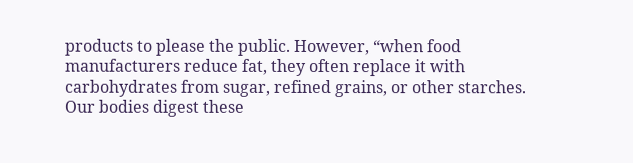products to please the public. However, “when food manufacturers reduce fat, they often replace it with carbohydrates from sugar, refined grains, or other starches. Our bodies digest these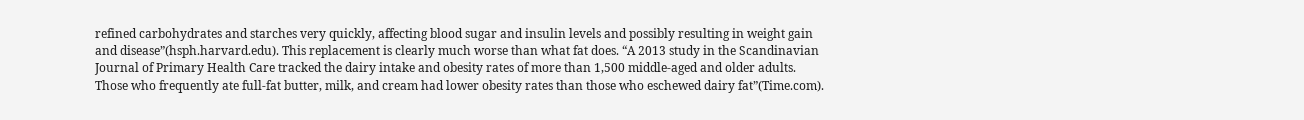refined carbohydrates and starches very quickly, affecting blood sugar and insulin levels and possibly resulting in weight gain and disease”(hsph.harvard.edu). This replacement is clearly much worse than what fat does. “A 2013 study in the Scandinavian Journal of Primary Health Care tracked the dairy intake and obesity rates of more than 1,500 middle-aged and older adults. Those who frequently ate full-fat butter, milk, and cream had lower obesity rates than those who eschewed dairy fat”(Time.com).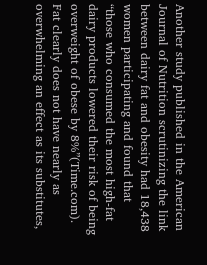Another study published in the American Journal of Nutrition scrutinizing the link between dairy fat and obesity had 18,438 women participating and found that “those who consumed the most high-fat dairy products lowered their risk of being overweight of obese by 8%”(Time.com). Fat clearly does not have nearly as overwhelming an effect as its substitutes,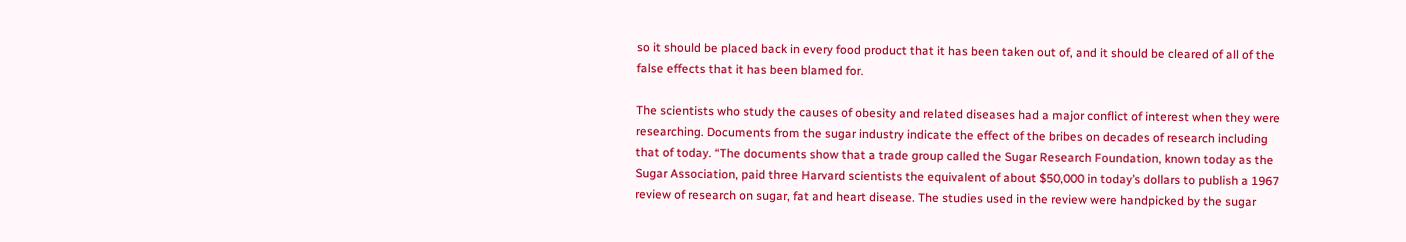so it should be placed back in every food product that it has been taken out of, and it should be cleared of all of the false effects that it has been blamed for.

The scientists who study the causes of obesity and related diseases had a major conflict of interest when they were researching. Documents from the sugar industry indicate the effect of the bribes on decades of research including that of today. “The documents show that a trade group called the Sugar Research Foundation, known today as the Sugar Association, paid three Harvard scientists the equivalent of about $50,000 in today’s dollars to publish a 1967 review of research on sugar, fat and heart disease. The studies used in the review were handpicked by the sugar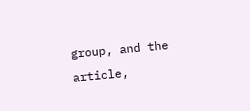group, and the article,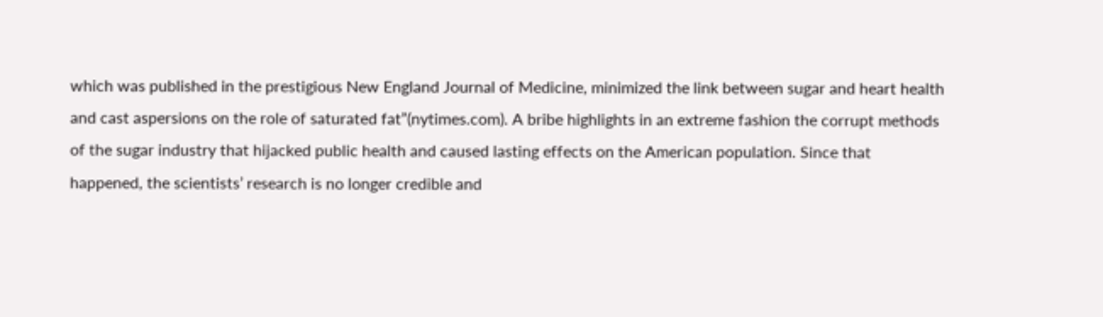which was published in the prestigious New England Journal of Medicine, minimized the link between sugar and heart health and cast aspersions on the role of saturated fat”(nytimes.com). A bribe highlights in an extreme fashion the corrupt methods of the sugar industry that hijacked public health and caused lasting effects on the American population. Since that happened, the scientists’ research is no longer credible and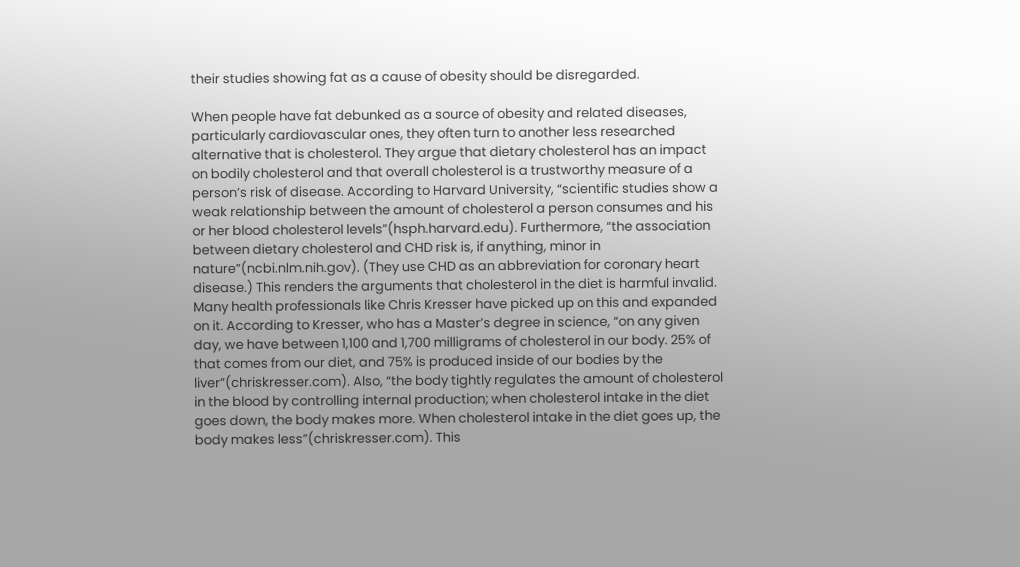their studies showing fat as a cause of obesity should be disregarded.

When people have fat debunked as a source of obesity and related diseases, particularly cardiovascular ones, they often turn to another less researched alternative that is cholesterol. They argue that dietary cholesterol has an impact on bodily cholesterol and that overall cholesterol is a trustworthy measure of a person’s risk of disease. According to Harvard University, “scientific studies show a weak relationship between the amount of cholesterol a person consumes and his or her blood cholesterol levels”(hsph.harvard.edu). Furthermore, “the association between dietary cholesterol and CHD risk is, if anything, minor in nature”(ncbi.nlm.nih.gov). (They use CHD as an abbreviation for coronary heart disease.) This renders the arguments that cholesterol in the diet is harmful invalid. Many health professionals like Chris Kresser have picked up on this and expanded on it. According to Kresser, who has a Master’s degree in science, “on any given day, we have between 1,100 and 1,700 milligrams of cholesterol in our body. 25% of that comes from our diet, and 75% is produced inside of our bodies by the liver”(chriskresser.com). Also, “the body tightly regulates the amount of cholesterol in the blood by controlling internal production; when cholesterol intake in the diet goes down, the body makes more. When cholesterol intake in the diet goes up, the body makes less”(chriskresser.com). This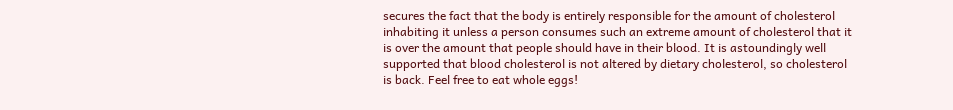secures the fact that the body is entirely responsible for the amount of cholesterol inhabiting it unless a person consumes such an extreme amount of cholesterol that it is over the amount that people should have in their blood. It is astoundingly well supported that blood cholesterol is not altered by dietary cholesterol, so cholesterol is back. Feel free to eat whole eggs!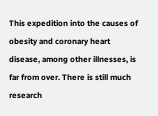This expedition into the causes of obesity and coronary heart disease, among other illnesses, is far from over. There is still much research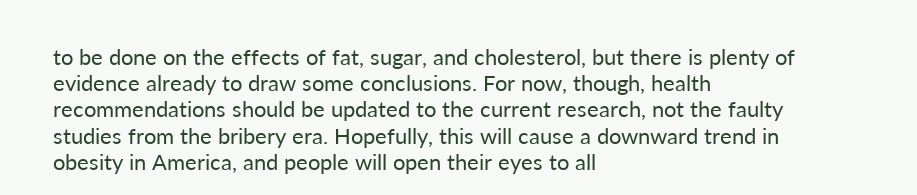to be done on the effects of fat, sugar, and cholesterol, but there is plenty of evidence already to draw some conclusions. For now, though, health recommendations should be updated to the current research, not the faulty studies from the bribery era. Hopefully, this will cause a downward trend in obesity in America, and people will open their eyes to all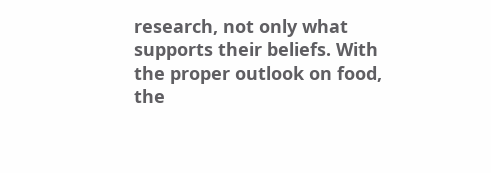research, not only what supports their beliefs. With the proper outlook on food, the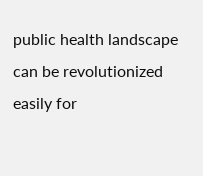public health landscape can be revolutionized easily for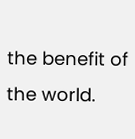the benefit of the world.